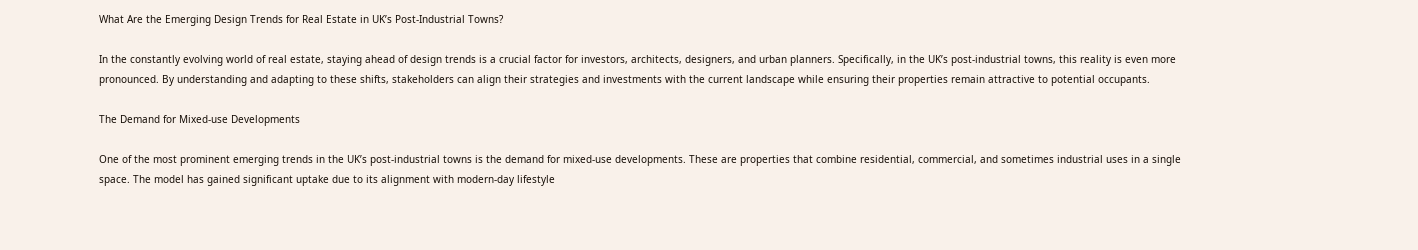What Are the Emerging Design Trends for Real Estate in UK’s Post-Industrial Towns?

In the constantly evolving world of real estate, staying ahead of design trends is a crucial factor for investors, architects, designers, and urban planners. Specifically, in the UK’s post-industrial towns, this reality is even more pronounced. By understanding and adapting to these shifts, stakeholders can align their strategies and investments with the current landscape while ensuring their properties remain attractive to potential occupants.

The Demand for Mixed-use Developments

One of the most prominent emerging trends in the UK’s post-industrial towns is the demand for mixed-use developments. These are properties that combine residential, commercial, and sometimes industrial uses in a single space. The model has gained significant uptake due to its alignment with modern-day lifestyle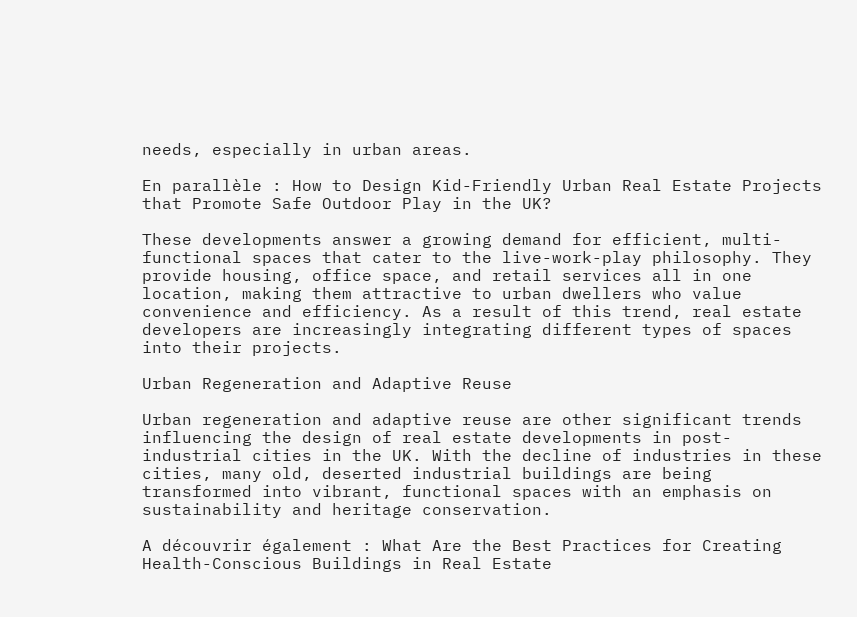needs, especially in urban areas.

En parallèle : How to Design Kid-Friendly Urban Real Estate Projects that Promote Safe Outdoor Play in the UK?

These developments answer a growing demand for efficient, multi-functional spaces that cater to the live-work-play philosophy. They provide housing, office space, and retail services all in one location, making them attractive to urban dwellers who value convenience and efficiency. As a result of this trend, real estate developers are increasingly integrating different types of spaces into their projects.

Urban Regeneration and Adaptive Reuse

Urban regeneration and adaptive reuse are other significant trends influencing the design of real estate developments in post-industrial cities in the UK. With the decline of industries in these cities, many old, deserted industrial buildings are being transformed into vibrant, functional spaces with an emphasis on sustainability and heritage conservation.

A découvrir également : What Are the Best Practices for Creating Health-Conscious Buildings in Real Estate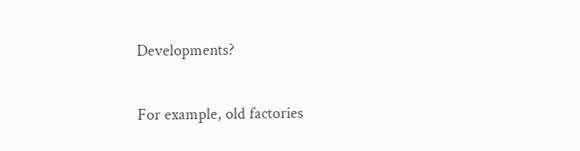Developments?

For example, old factories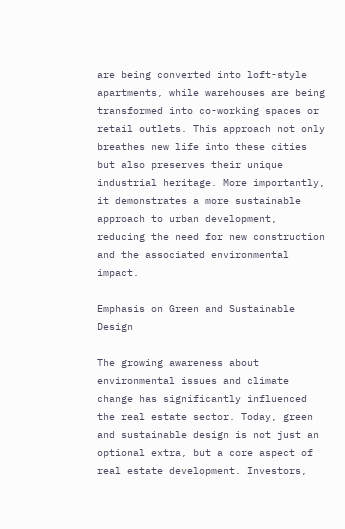are being converted into loft-style apartments, while warehouses are being transformed into co-working spaces or retail outlets. This approach not only breathes new life into these cities but also preserves their unique industrial heritage. More importantly, it demonstrates a more sustainable approach to urban development, reducing the need for new construction and the associated environmental impact.

Emphasis on Green and Sustainable Design

The growing awareness about environmental issues and climate change has significantly influenced the real estate sector. Today, green and sustainable design is not just an optional extra, but a core aspect of real estate development. Investors,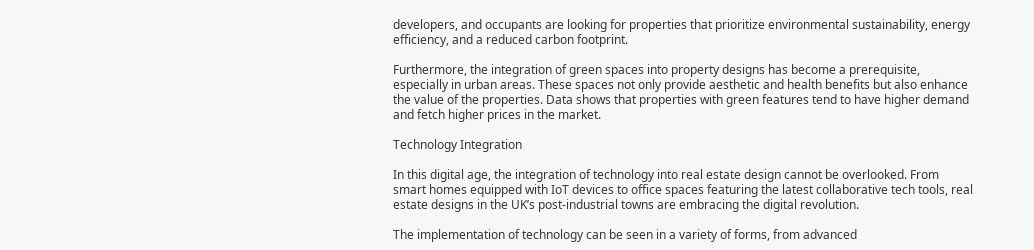developers, and occupants are looking for properties that prioritize environmental sustainability, energy efficiency, and a reduced carbon footprint.

Furthermore, the integration of green spaces into property designs has become a prerequisite, especially in urban areas. These spaces not only provide aesthetic and health benefits but also enhance the value of the properties. Data shows that properties with green features tend to have higher demand and fetch higher prices in the market.

Technology Integration

In this digital age, the integration of technology into real estate design cannot be overlooked. From smart homes equipped with IoT devices to office spaces featuring the latest collaborative tech tools, real estate designs in the UK’s post-industrial towns are embracing the digital revolution.

The implementation of technology can be seen in a variety of forms, from advanced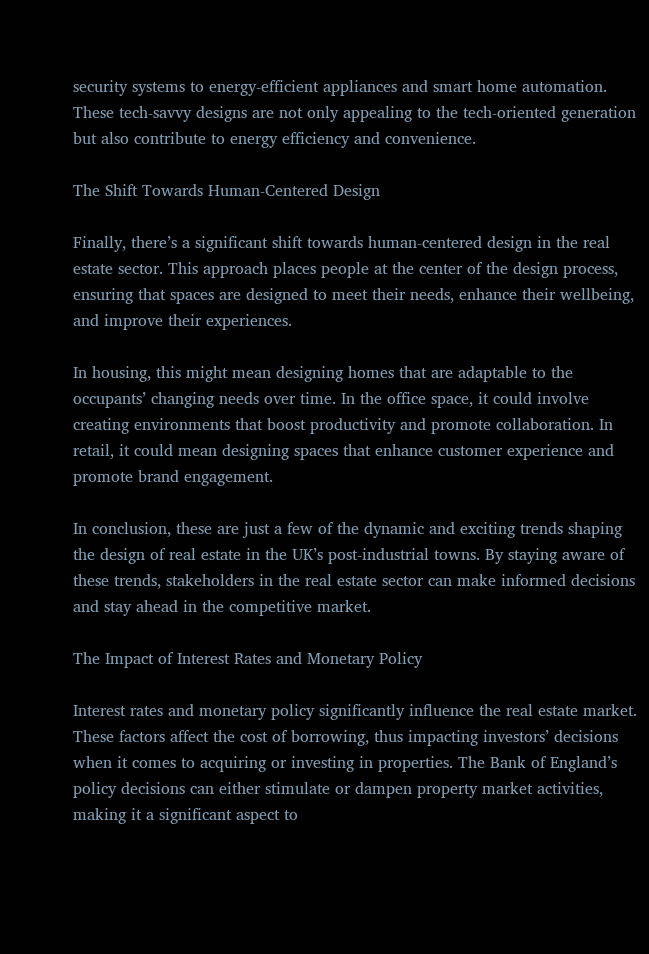security systems to energy-efficient appliances and smart home automation. These tech-savvy designs are not only appealing to the tech-oriented generation but also contribute to energy efficiency and convenience.

The Shift Towards Human-Centered Design

Finally, there’s a significant shift towards human-centered design in the real estate sector. This approach places people at the center of the design process, ensuring that spaces are designed to meet their needs, enhance their wellbeing, and improve their experiences.

In housing, this might mean designing homes that are adaptable to the occupants’ changing needs over time. In the office space, it could involve creating environments that boost productivity and promote collaboration. In retail, it could mean designing spaces that enhance customer experience and promote brand engagement.

In conclusion, these are just a few of the dynamic and exciting trends shaping the design of real estate in the UK’s post-industrial towns. By staying aware of these trends, stakeholders in the real estate sector can make informed decisions and stay ahead in the competitive market.

The Impact of Interest Rates and Monetary Policy

Interest rates and monetary policy significantly influence the real estate market. These factors affect the cost of borrowing, thus impacting investors’ decisions when it comes to acquiring or investing in properties. The Bank of England’s policy decisions can either stimulate or dampen property market activities, making it a significant aspect to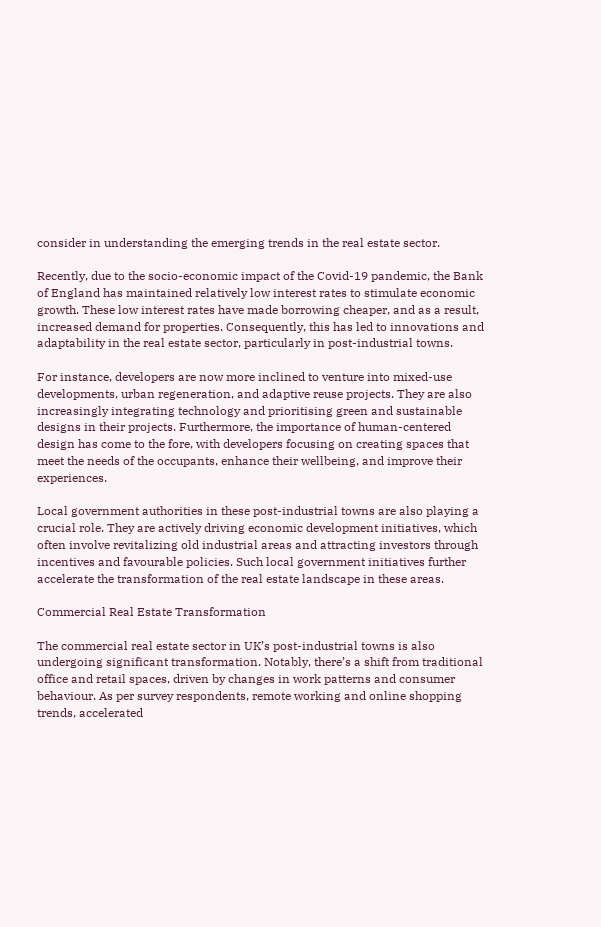consider in understanding the emerging trends in the real estate sector.

Recently, due to the socio-economic impact of the Covid-19 pandemic, the Bank of England has maintained relatively low interest rates to stimulate economic growth. These low interest rates have made borrowing cheaper, and as a result, increased demand for properties. Consequently, this has led to innovations and adaptability in the real estate sector, particularly in post-industrial towns.

For instance, developers are now more inclined to venture into mixed-use developments, urban regeneration, and adaptive reuse projects. They are also increasingly integrating technology and prioritising green and sustainable designs in their projects. Furthermore, the importance of human-centered design has come to the fore, with developers focusing on creating spaces that meet the needs of the occupants, enhance their wellbeing, and improve their experiences.

Local government authorities in these post-industrial towns are also playing a crucial role. They are actively driving economic development initiatives, which often involve revitalizing old industrial areas and attracting investors through incentives and favourable policies. Such local government initiatives further accelerate the transformation of the real estate landscape in these areas.

Commercial Real Estate Transformation

The commercial real estate sector in UK’s post-industrial towns is also undergoing significant transformation. Notably, there’s a shift from traditional office and retail spaces, driven by changes in work patterns and consumer behaviour. As per survey respondents, remote working and online shopping trends, accelerated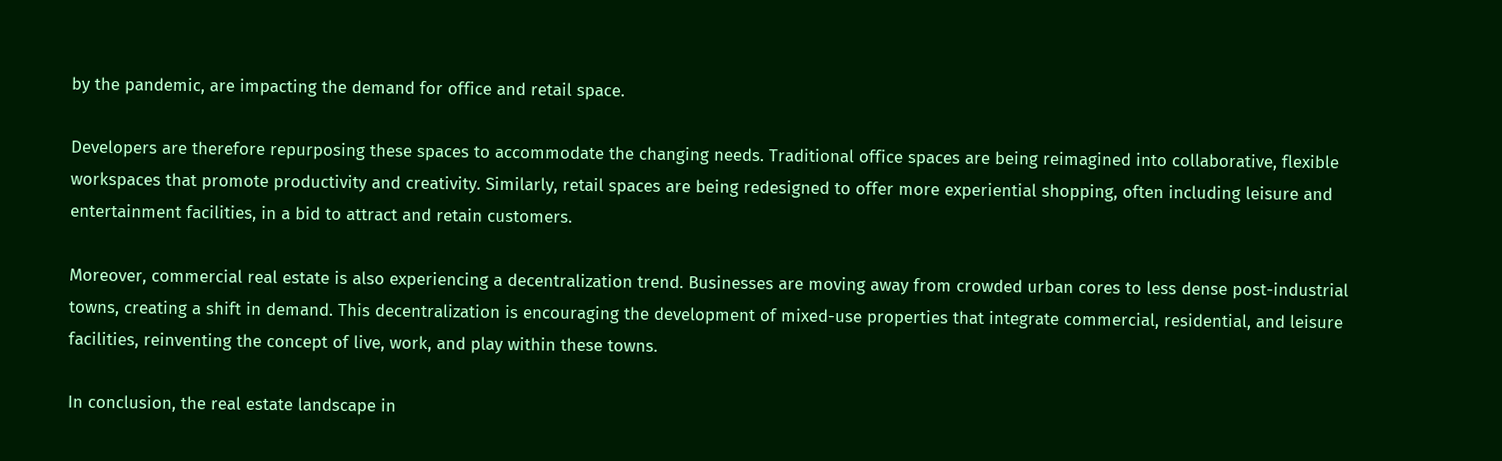by the pandemic, are impacting the demand for office and retail space.

Developers are therefore repurposing these spaces to accommodate the changing needs. Traditional office spaces are being reimagined into collaborative, flexible workspaces that promote productivity and creativity. Similarly, retail spaces are being redesigned to offer more experiential shopping, often including leisure and entertainment facilities, in a bid to attract and retain customers.

Moreover, commercial real estate is also experiencing a decentralization trend. Businesses are moving away from crowded urban cores to less dense post-industrial towns, creating a shift in demand. This decentralization is encouraging the development of mixed-use properties that integrate commercial, residential, and leisure facilities, reinventing the concept of live, work, and play within these towns.

In conclusion, the real estate landscape in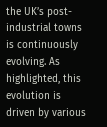the UK’s post-industrial towns is continuously evolving. As highlighted, this evolution is driven by various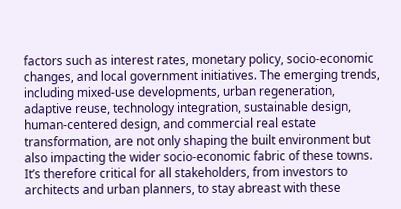factors such as interest rates, monetary policy, socio-economic changes, and local government initiatives. The emerging trends, including mixed-use developments, urban regeneration, adaptive reuse, technology integration, sustainable design, human-centered design, and commercial real estate transformation, are not only shaping the built environment but also impacting the wider socio-economic fabric of these towns. It’s therefore critical for all stakeholders, from investors to architects and urban planners, to stay abreast with these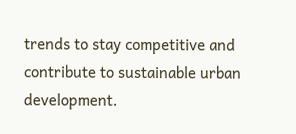trends to stay competitive and contribute to sustainable urban development.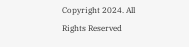Copyright 2024. All Rights Reserved